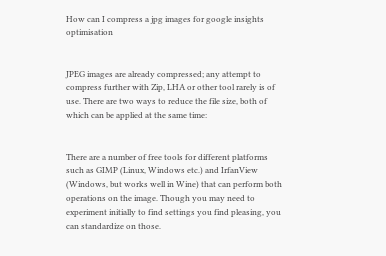How can I compress a jpg images for google insights optimisation


JPEG images are already compressed; any attempt to compress further with Zip, LHA or other tool rarely is of use. There are two ways to reduce the file size, both of which can be applied at the same time:


There are a number of free tools for different platforms such as GIMP (Linux, Windows etc.) and IrfanView (Windows, but works well in Wine) that can perform both operations on the image. Though you may need to experiment initially to find settings you find pleasing, you can standardize on those.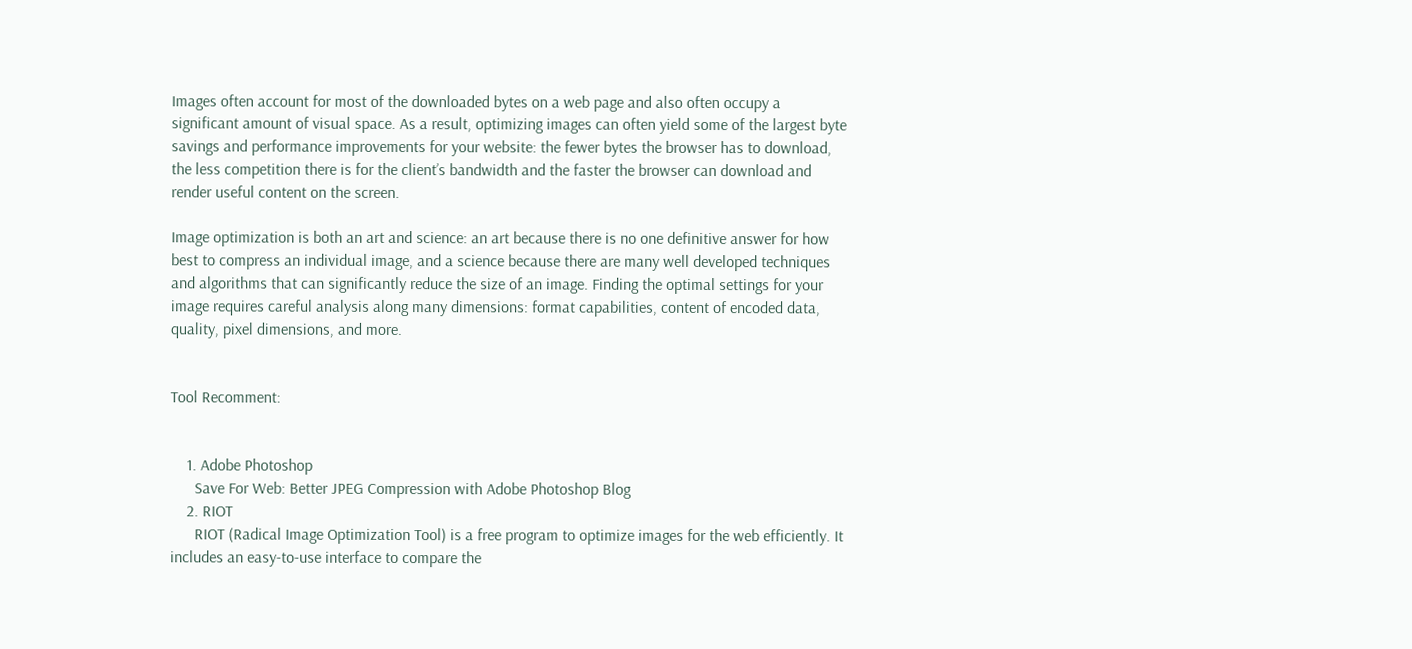Images often account for most of the downloaded bytes on a web page and also often occupy a significant amount of visual space. As a result, optimizing images can often yield some of the largest byte savings and performance improvements for your website: the fewer bytes the browser has to download, the less competition there is for the client’s bandwidth and the faster the browser can download and render useful content on the screen.

Image optimization is both an art and science: an art because there is no one definitive answer for how best to compress an individual image, and a science because there are many well developed techniques and algorithms that can significantly reduce the size of an image. Finding the optimal settings for your image requires careful analysis along many dimensions: format capabilities, content of encoded data, quality, pixel dimensions, and more.


Tool Recomment:


    1. Adobe Photoshop
      Save For Web: Better JPEG Compression with Adobe Photoshop Blog
    2. RIOT
      RIOT (Radical Image Optimization Tool) is a free program to optimize images for the web efficiently. It includes an easy-to-use interface to compare the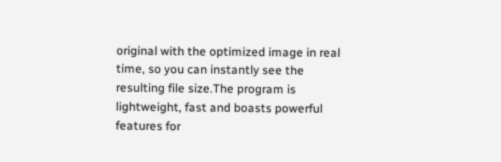original with the optimized image in real time, so you can instantly see the resulting file size.The program is lightweight, fast and boasts powerful features for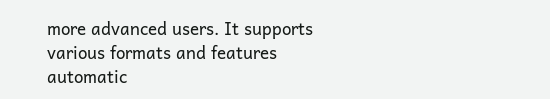more advanced users. It supports various formats and features automatic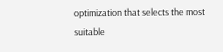optimization that selects the most suitable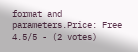format and parameters.Price: Free
4.5/5 - (2 votes)